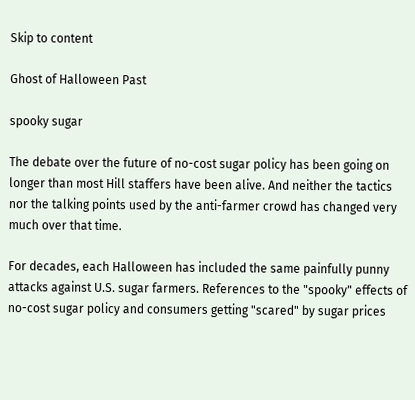Skip to content

Ghost of Halloween Past

spooky sugar

The debate over the future of no-cost sugar policy has been going on longer than most Hill staffers have been alive. And neither the tactics nor the talking points used by the anti-farmer crowd has changed very much over that time.

For decades, each Halloween has included the same painfully punny attacks against U.S. sugar farmers. References to the "spooky" effects of no-cost sugar policy and consumers getting "scared" by sugar prices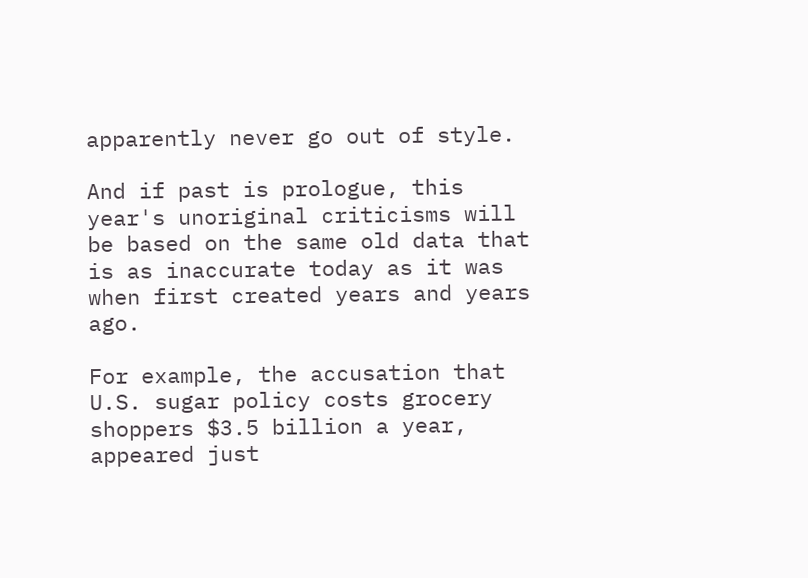apparently never go out of style.

And if past is prologue, this year's unoriginal criticisms will be based on the same old data that is as inaccurate today as it was when first created years and years ago.

For example, the accusation that U.S. sugar policy costs grocery shoppers $3.5 billion a year, appeared just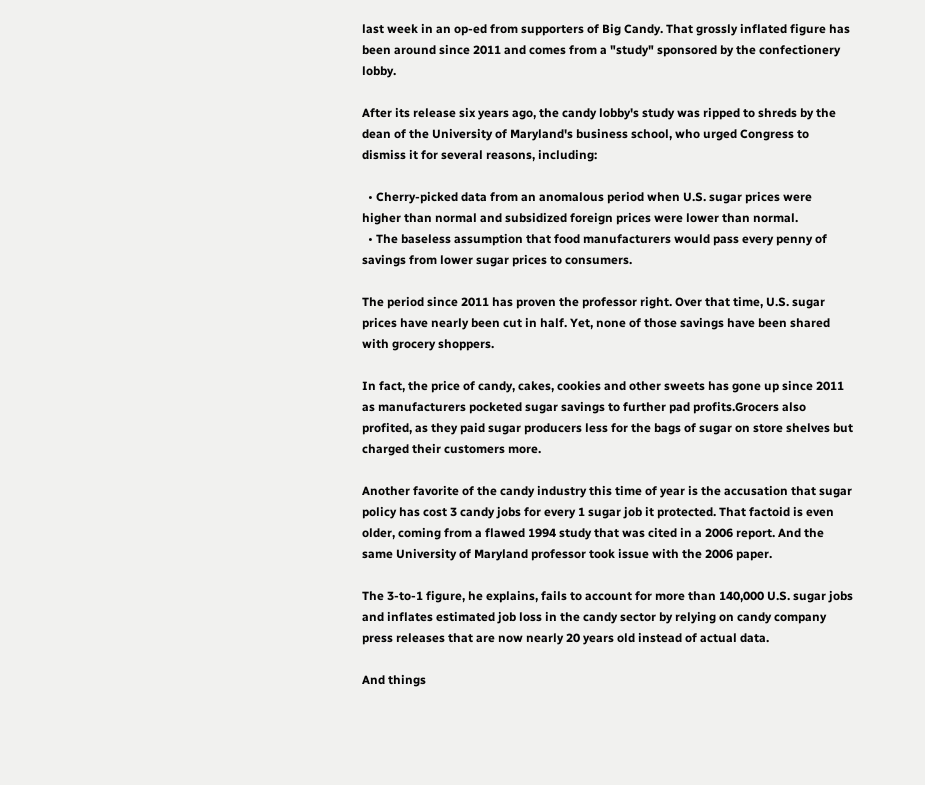last week in an op-ed from supporters of Big Candy. That grossly inflated figure has been around since 2011 and comes from a "study" sponsored by the confectionery lobby.

After its release six years ago, the candy lobby's study was ripped to shreds by the dean of the University of Maryland's business school, who urged Congress to dismiss it for several reasons, including:

  • Cherry-picked data from an anomalous period when U.S. sugar prices were higher than normal and subsidized foreign prices were lower than normal.
  • The baseless assumption that food manufacturers would pass every penny of savings from lower sugar prices to consumers.

The period since 2011 has proven the professor right. Over that time, U.S. sugar prices have nearly been cut in half. Yet, none of those savings have been shared with grocery shoppers.

In fact, the price of candy, cakes, cookies and other sweets has gone up since 2011 as manufacturers pocketed sugar savings to further pad profits.Grocers also profited, as they paid sugar producers less for the bags of sugar on store shelves but charged their customers more.

Another favorite of the candy industry this time of year is the accusation that sugar policy has cost 3 candy jobs for every 1 sugar job it protected. That factoid is even older, coming from a flawed 1994 study that was cited in a 2006 report. And the same University of Maryland professor took issue with the 2006 paper.

The 3-to-1 figure, he explains, fails to account for more than 140,000 U.S. sugar jobs and inflates estimated job loss in the candy sector by relying on candy company press releases that are now nearly 20 years old instead of actual data.

And things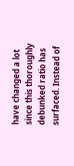have changed a lot since this thoroughly debunked ratio has surfaced. Instead of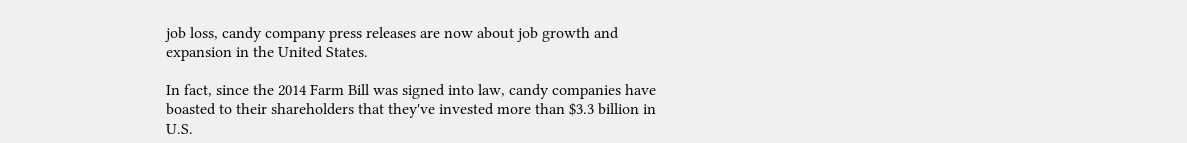job loss, candy company press releases are now about job growth and expansion in the United States.

In fact, since the 2014 Farm Bill was signed into law, candy companies have boasted to their shareholders that they've invested more than $3.3 billion in U.S.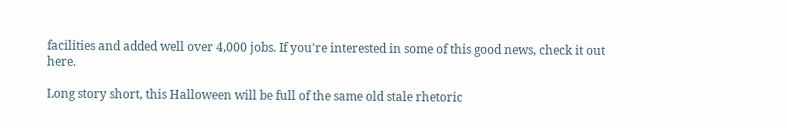facilities and added well over 4,000 jobs. If you're interested in some of this good news, check it out here.

Long story short, this Halloween will be full of the same old stale rhetoric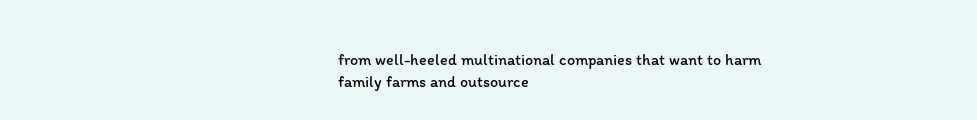from well-heeled multinational companies that want to harm family farms and outsource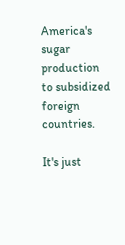America's sugar production to subsidized foreign countries.

It's just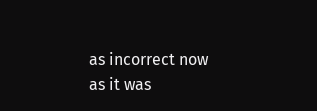as incorrect now as it was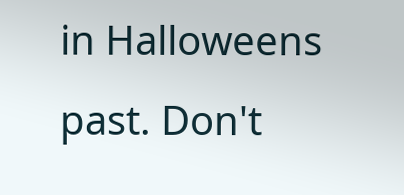in Halloweens past. Don't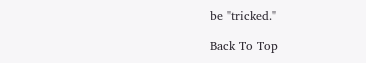be "tricked."

Back To Top